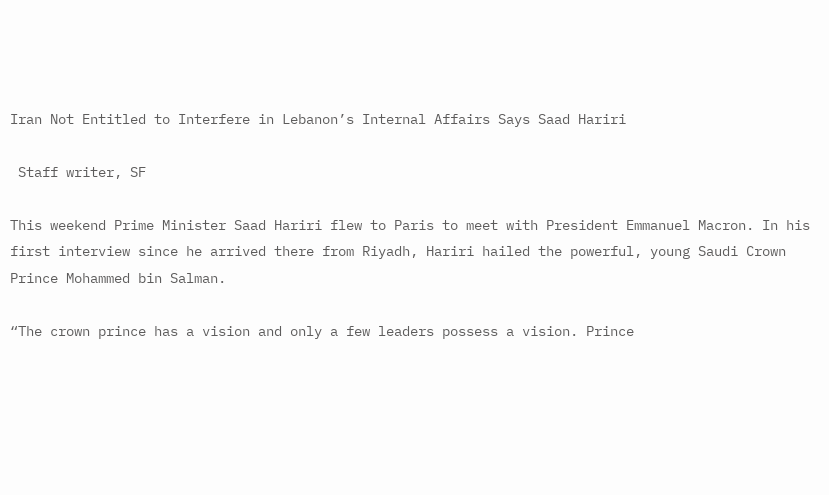Iran Not Entitled to Interfere in Lebanon’s Internal Affairs Says Saad Hariri

 Staff writer, SF

This weekend Prime Minister Saad Hariri flew to Paris to meet with President Emmanuel Macron. In his first interview since he arrived there from Riyadh, Hariri hailed the powerful, young Saudi Crown Prince Mohammed bin Salman.

“The crown prince has a vision and only a few leaders possess a vision. Prince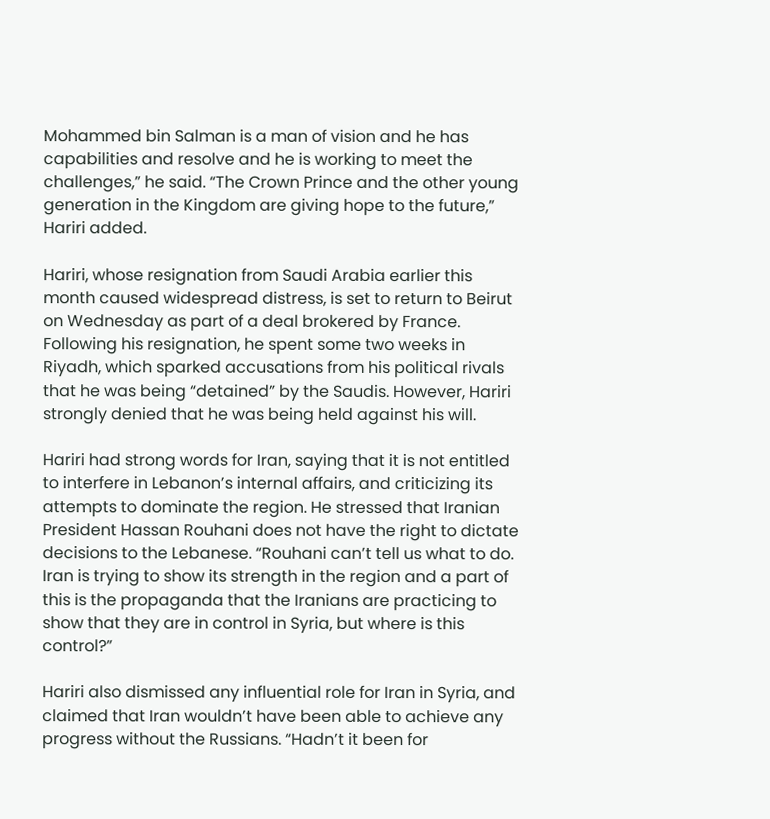Mohammed bin Salman is a man of vision and he has capabilities and resolve and he is working to meet the challenges,” he said. “The Crown Prince and the other young generation in the Kingdom are giving hope to the future,” Hariri added.

Hariri, whose resignation from Saudi Arabia earlier this month caused widespread distress, is set to return to Beirut on Wednesday as part of a deal brokered by France. Following his resignation, he spent some two weeks in Riyadh, which sparked accusations from his political rivals that he was being “detained” by the Saudis. However, Hariri strongly denied that he was being held against his will.

Hariri had strong words for Iran, saying that it is not entitled to interfere in Lebanon’s internal affairs, and criticizing its attempts to dominate the region. He stressed that Iranian President Hassan Rouhani does not have the right to dictate decisions to the Lebanese. “Rouhani can’t tell us what to do. Iran is trying to show its strength in the region and a part of this is the propaganda that the Iranians are practicing to show that they are in control in Syria, but where is this control?”

Hariri also dismissed any influential role for Iran in Syria, and claimed that Iran wouldn’t have been able to achieve any progress without the Russians. “Hadn’t it been for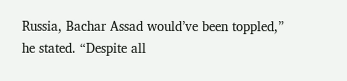Russia, Bachar Assad would’ve been toppled,” he stated. “Despite all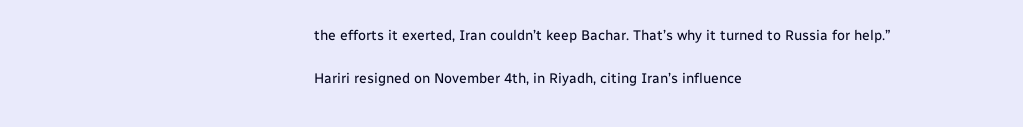the efforts it exerted, Iran couldn’t keep Bachar. That’s why it turned to Russia for help.”

Hariri resigned on November 4th, in Riyadh, citing Iran’s influence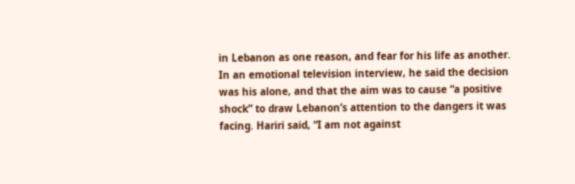in Lebanon as one reason, and fear for his life as another. In an emotional television interview, he said the decision was his alone, and that the aim was to cause “a positive shock” to draw Lebanon’s attention to the dangers it was facing. Hariri said, “I am not against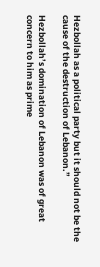Hezbollah as a political party but it should not be the cause of the destruction of Lebanon.”

Hezbollah’s domination of Lebanon was of great concern to him as prime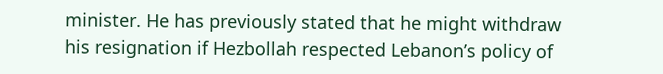minister. He has previously stated that he might withdraw his resignation if Hezbollah respected Lebanon’s policy of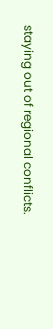staying out of regional conflicts.